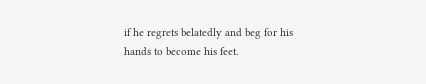if he regrets belatedly and beg for his hands to become his feet.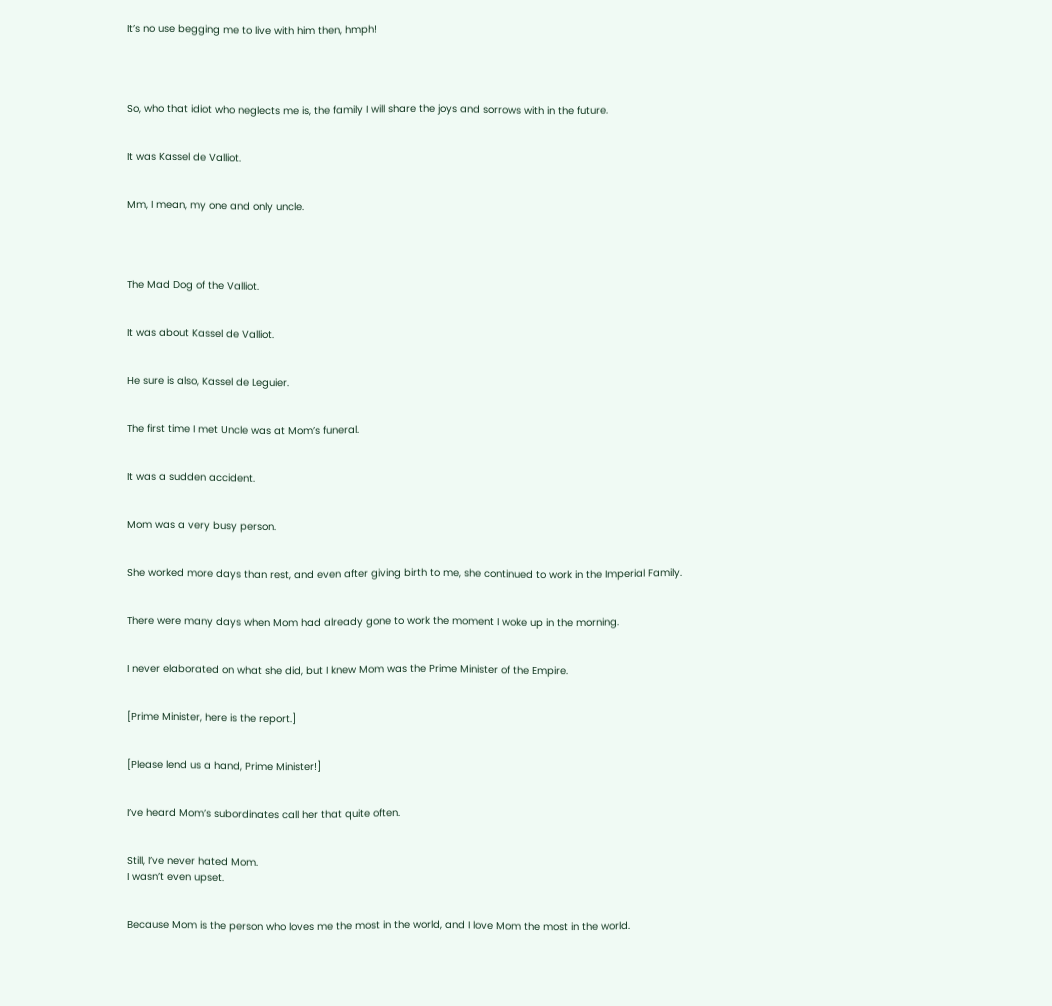It’s no use begging me to live with him then, hmph!




So, who that idiot who neglects me is, the family I will share the joys and sorrows with in the future.


It was Kassel de Valliot.


Mm, I mean, my one and only uncle.




The Mad Dog of the Valliot.


It was about Kassel de Valliot.


He sure is also, Kassel de Leguier.


The first time I met Uncle was at Mom’s funeral.


It was a sudden accident.


Mom was a very busy person.


She worked more days than rest, and even after giving birth to me, she continued to work in the Imperial Family.


There were many days when Mom had already gone to work the moment I woke up in the morning.


I never elaborated on what she did, but I knew Mom was the Prime Minister of the Empire.


[Prime Minister, here is the report.]


[Please lend us a hand, Prime Minister!]


I’ve heard Mom’s subordinates call her that quite often.


Still, I’ve never hated Mom.
I wasn’t even upset.


Because Mom is the person who loves me the most in the world, and I love Mom the most in the world.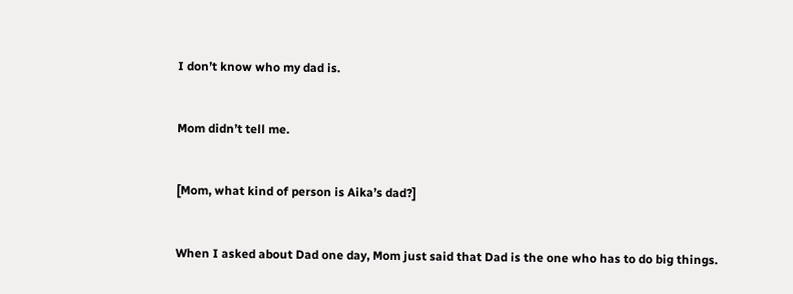I don’t know who my dad is.


Mom didn’t tell me.


[Mom, what kind of person is Aika’s dad?]


When I asked about Dad one day, Mom just said that Dad is the one who has to do big things.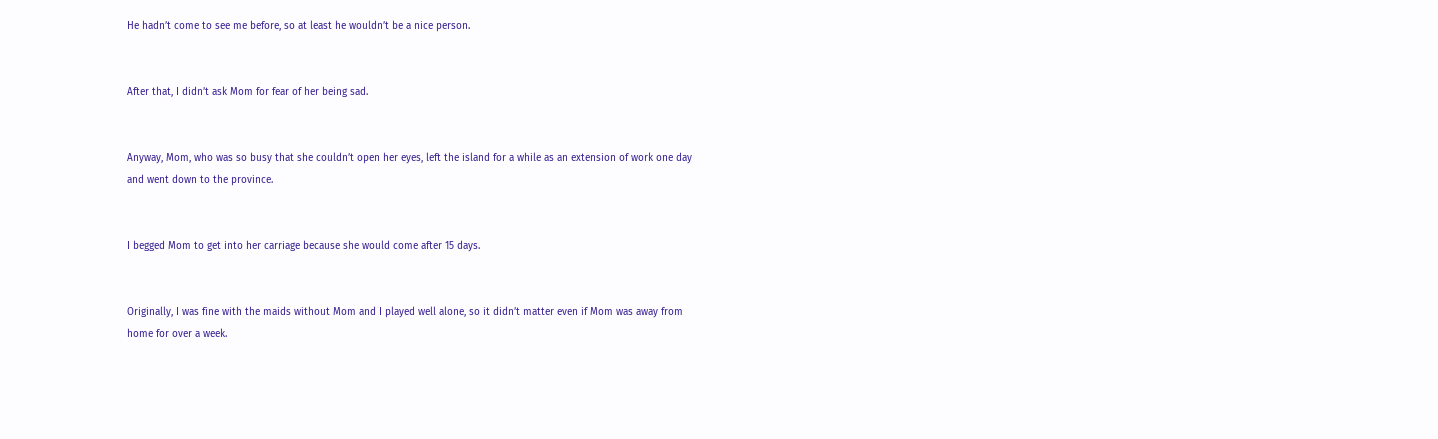He hadn’t come to see me before, so at least he wouldn’t be a nice person.


After that, I didn’t ask Mom for fear of her being sad.


Anyway, Mom, who was so busy that she couldn’t open her eyes, left the island for a while as an extension of work one day and went down to the province.


I begged Mom to get into her carriage because she would come after 15 days.


Originally, I was fine with the maids without Mom and I played well alone, so it didn’t matter even if Mom was away from home for over a week.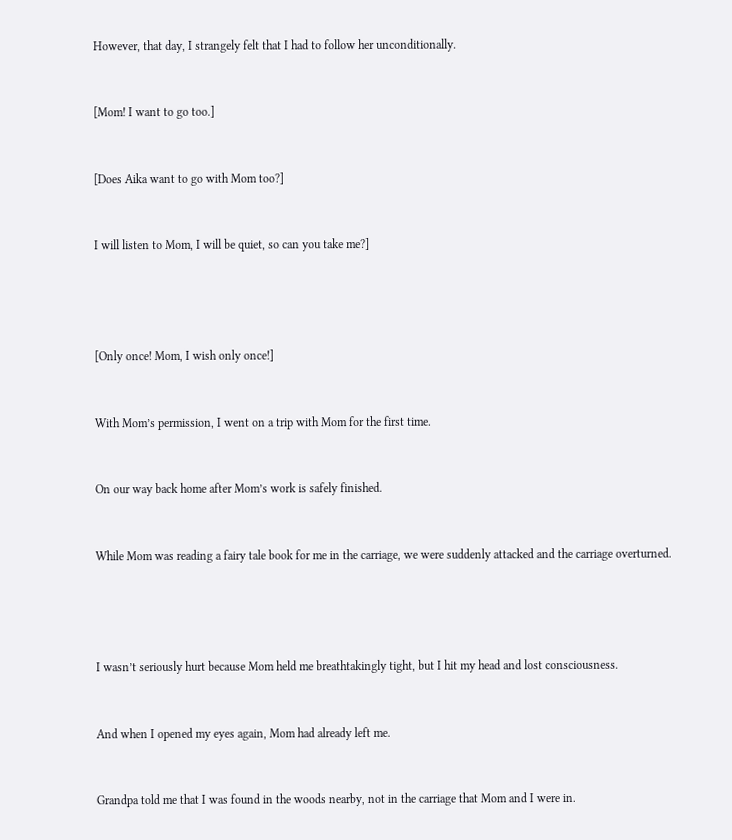However, that day, I strangely felt that I had to follow her unconditionally.


[Mom! I want to go too.]


[Does Aika want to go with Mom too?]


I will listen to Mom, I will be quiet, so can you take me?]




[Only once! Mom, I wish only once!]


With Mom’s permission, I went on a trip with Mom for the first time.


On our way back home after Mom’s work is safely finished.


While Mom was reading a fairy tale book for me in the carriage, we were suddenly attacked and the carriage overturned.




I wasn’t seriously hurt because Mom held me breathtakingly tight, but I hit my head and lost consciousness.


And when I opened my eyes again, Mom had already left me.


Grandpa told me that I was found in the woods nearby, not in the carriage that Mom and I were in.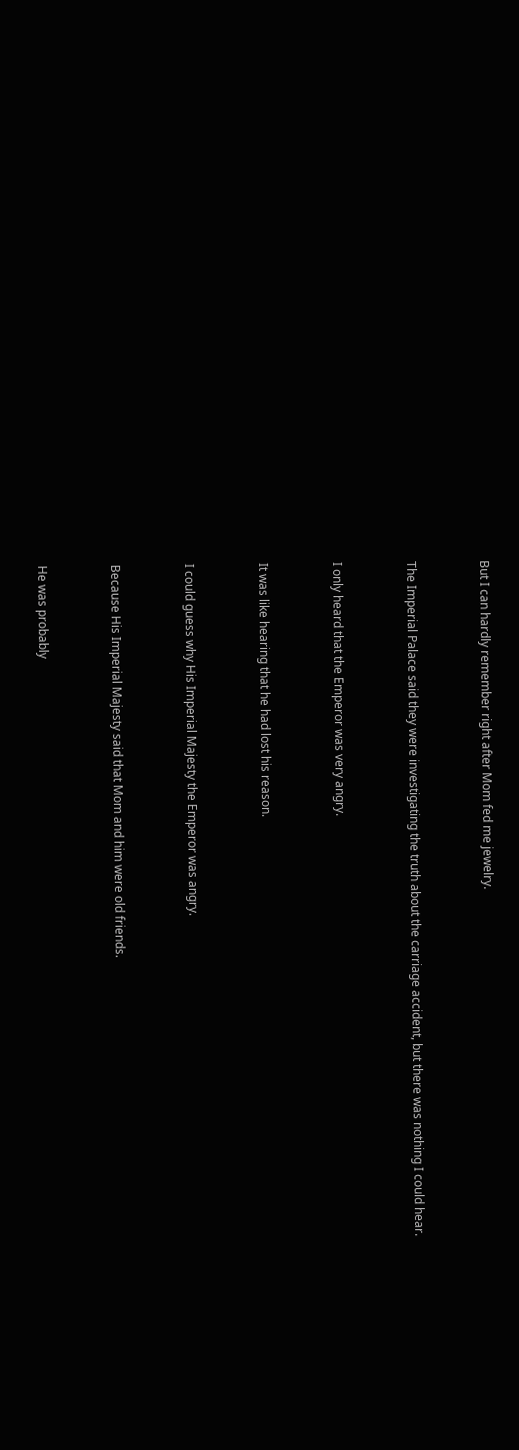But I can hardly remember right after Mom fed me jewelry.


The Imperial Palace said they were investigating the truth about the carriage accident, but there was nothing I could hear.


I only heard that the Emperor was very angry.


It was like hearing that he had lost his reason.


I could guess why His Imperial Majesty the Emperor was angry.


Because His Imperial Majesty said that Mom and him were old friends.


He was probably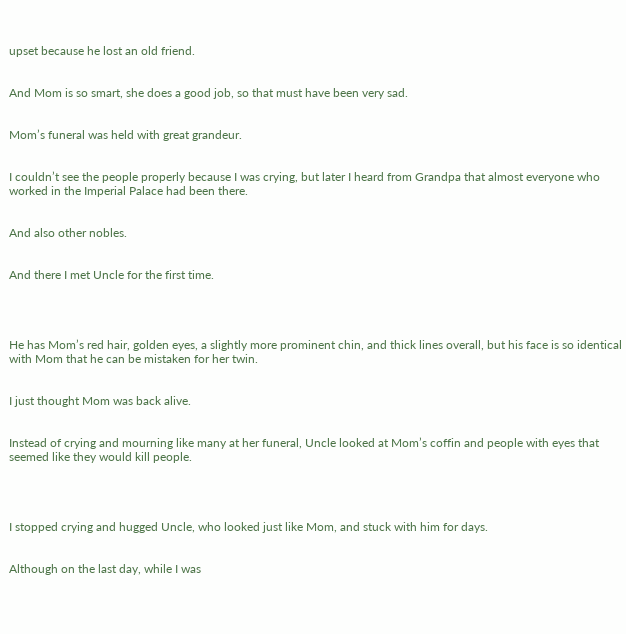upset because he lost an old friend.


And Mom is so smart, she does a good job, so that must have been very sad.


Mom’s funeral was held with great grandeur.


I couldn’t see the people properly because I was crying, but later I heard from Grandpa that almost everyone who worked in the Imperial Palace had been there.


And also other nobles.


And there I met Uncle for the first time.




He has Mom’s red hair, golden eyes, a slightly more prominent chin, and thick lines overall, but his face is so identical with Mom that he can be mistaken for her twin.


I just thought Mom was back alive.


Instead of crying and mourning like many at her funeral, Uncle looked at Mom’s coffin and people with eyes that seemed like they would kill people.




I stopped crying and hugged Uncle, who looked just like Mom, and stuck with him for days.


Although on the last day, while I was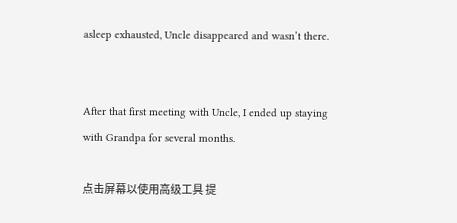asleep exhausted, Uncle disappeared and wasn’t there.


After that first meeting with Uncle, I ended up staying with Grandpa for several months.

点击屏幕以使用高级工具 提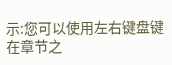示:您可以使用左右键盘键在章节之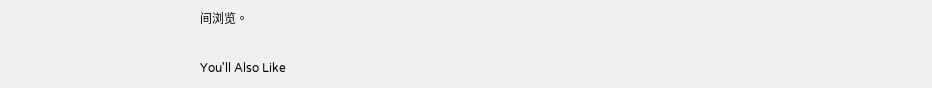间浏览。

You'll Also Like